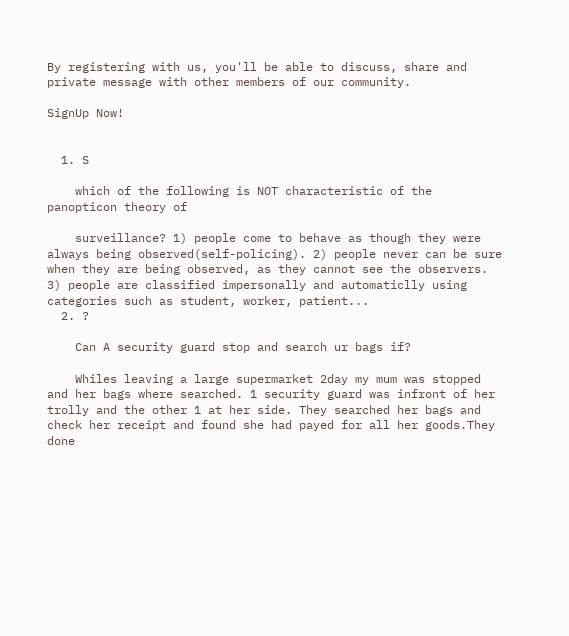By registering with us, you'll be able to discuss, share and private message with other members of our community.

SignUp Now!


  1. S

    which of the following is NOT characteristic of the panopticon theory of

    surveillance? 1) people come to behave as though they were always being observed(self-policing). 2) people never can be sure when they are being observed, as they cannot see the observers. 3) people are classified impersonally and automaticlly using categories such as student, worker, patient...
  2. ?

    Can A security guard stop and search ur bags if?

    Whiles leaving a large supermarket 2day my mum was stopped and her bags where searched. 1 security guard was infront of her trolly and the other 1 at her side. They searched her bags and check her receipt and found she had payed for all her goods.They done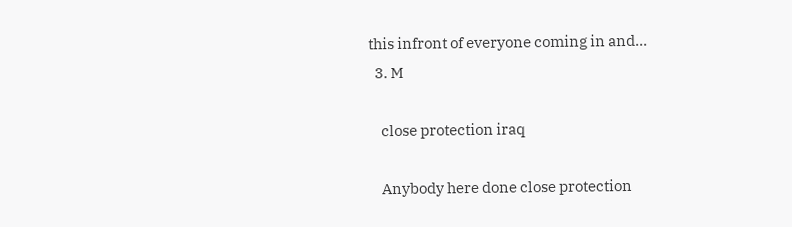this infront of everyone coming in and...
  3. M

    close protection iraq

    Anybody here done close protection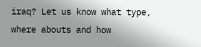iraq? Let us know what type, where abouts and how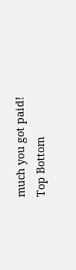much you got paid!
Top Bottom